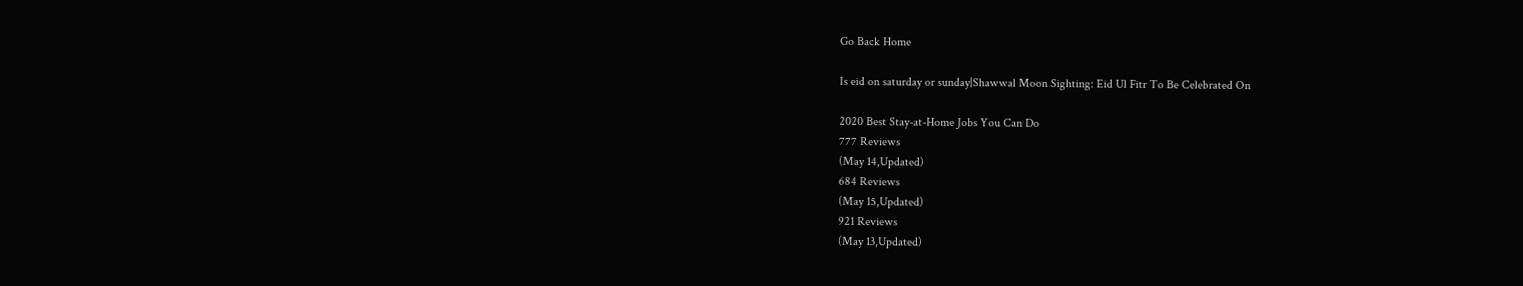Go Back Home

Is eid on saturday or sunday|Shawwal Moon Sighting: Eid Ul Fitr To Be Celebrated On

2020 Best Stay-at-Home Jobs You Can Do
777 Reviews
(May 14,Updated)
684 Reviews
(May 15,Updated)
921 Reviews
(May 13,Updated)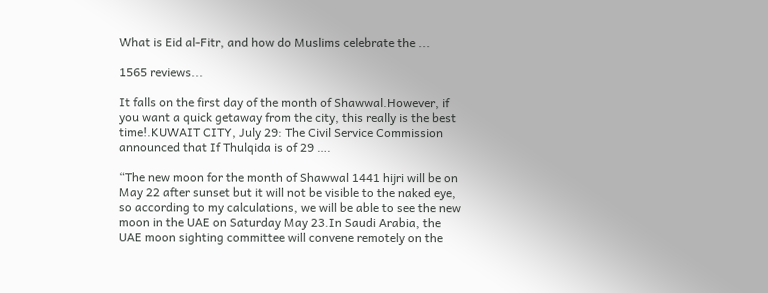What is Eid al-Fitr, and how do Muslims celebrate the ...

1565 reviews...

It falls on the first day of the month of Shawwal.However, if you want a quick getaway from the city, this really is the best time!.KUWAIT CITY, July 29: The Civil Service Commission announced that If Thulqida is of 29 ….

“The new moon for the month of Shawwal 1441 hijri will be on May 22 after sunset but it will not be visible to the naked eye, so according to my calculations, we will be able to see the new moon in the UAE on Saturday May 23.In Saudi Arabia, the UAE moon sighting committee will convene remotely on the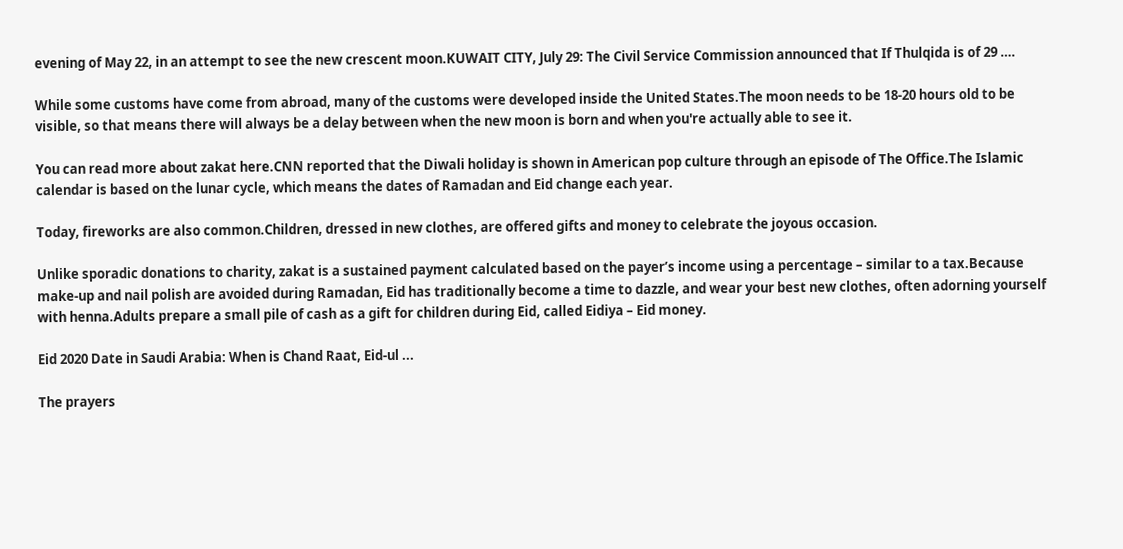evening of May 22, in an attempt to see the new crescent moon.KUWAIT CITY, July 29: The Civil Service Commission announced that If Thulqida is of 29 ….

While some customs have come from abroad, many of the customs were developed inside the United States.The moon needs to be 18-20 hours old to be visible, so that means there will always be a delay between when the new moon is born and when you're actually able to see it.

You can read more about zakat here.CNN reported that the Diwali holiday is shown in American pop culture through an episode of The Office.The Islamic calendar is based on the lunar cycle, which means the dates of Ramadan and Eid change each year.

Today, fireworks are also common.Children, dressed in new clothes, are offered gifts and money to celebrate the joyous occasion.

Unlike sporadic donations to charity, zakat is a sustained payment calculated based on the payer’s income using a percentage – similar to a tax.Because make-up and nail polish are avoided during Ramadan, Eid has traditionally become a time to dazzle, and wear your best new clothes, often adorning yourself with henna.Adults prepare a small pile of cash as a gift for children during Eid, called Eidiya – Eid money.

Eid 2020 Date in Saudi Arabia: When is Chand Raat, Eid-ul ...

The prayers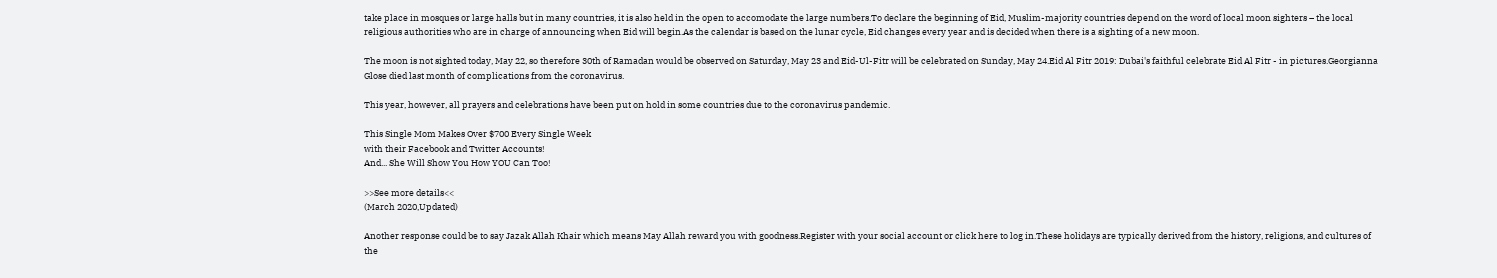take place in mosques or large halls but in many countries, it is also held in the open to accomodate the large numbers.To declare the beginning of Eid, Muslim-majority countries depend on the word of local moon sighters – the local religious authorities who are in charge of announcing when Eid will begin.As the calendar is based on the lunar cycle, Eid changes every year and is decided when there is a sighting of a new moon.

The moon is not sighted today, May 22, so therefore 30th of Ramadan would be observed on Saturday, May 23 and Eid-Ul-Fitr will be celebrated on Sunday, May 24.Eid Al Fitr 2019: Dubai's faithful celebrate Eid Al Fitr - in pictures.Georgianna Glose died last month of complications from the coronavirus.

This year, however, all prayers and celebrations have been put on hold in some countries due to the coronavirus pandemic.

This Single Mom Makes Over $700 Every Single Week
with their Facebook and Twitter Accounts!
And... She Will Show You How YOU Can Too!

>>See more details<<
(March 2020,Updated)

Another response could be to say Jazak Allah Khair which means May Allah reward you with goodness.Register with your social account or click here to log in.These holidays are typically derived from the history, religions, and cultures of the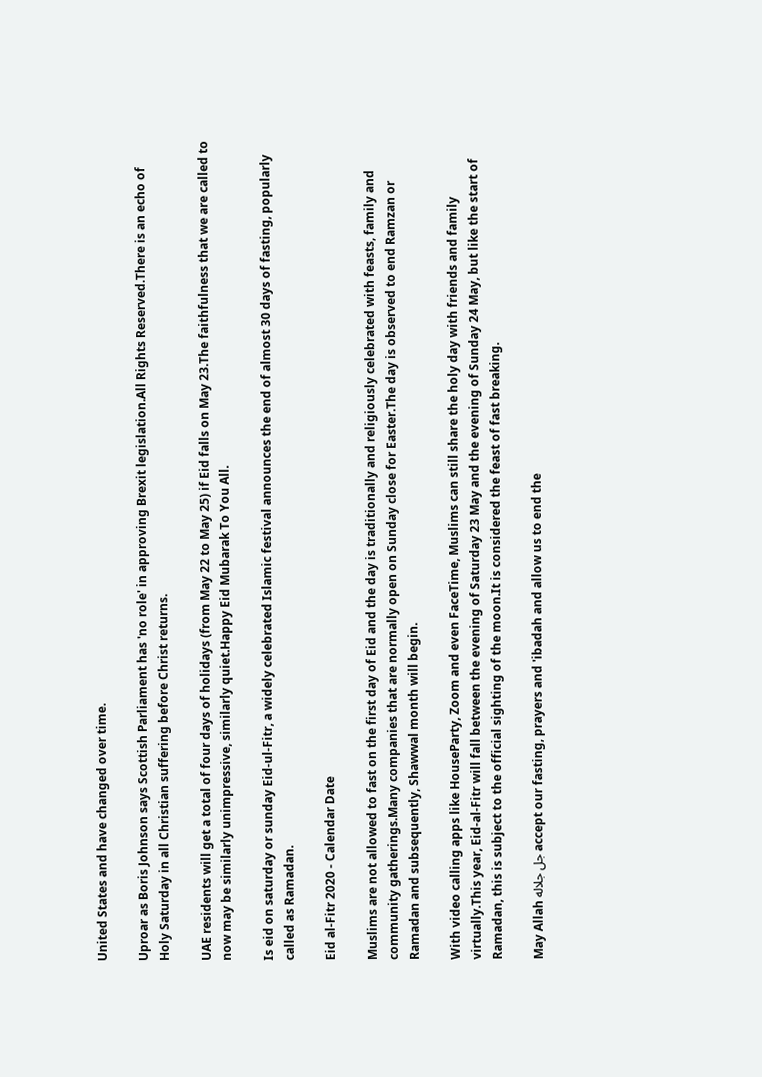United States and have changed over time.

Uproar as Boris Johnson says Scottish Parliament has 'no role' in approving Brexit legislation.All Rights Reserved.There is an echo of Holy Saturday in all Christian suffering before Christ returns.

UAE residents will get a total of four days of holidays (from May 22 to May 25) if Eid falls on May 23.The faithfulness that we are called to now may be similarly unimpressive, similarly quiet.Happy Eid Mubarak To You All.

Is eid on saturday or sunday Eid-ul-Fitr, a widely celebrated Islamic festival announces the end of almost 30 days of fasting, popularly called as Ramadan.

Eid al-Fitr 2020 - Calendar Date

Muslims are not allowed to fast on the first day of Eid and the day is traditionally and religiously celebrated with feasts, family and community gatherings.Many companies that are normally open on Sunday close for Easter.The day is observed to end Ramzan or Ramadan and subsequently, Shawwal month will begin.

With video calling apps like HouseParty, Zoom and even FaceTime, Muslims can still share the holy day with friends and family virtually.This year, Eid-al-Fitr will fall between the evening of Saturday 23 May and the evening of Sunday 24 May, but like the start of Ramadan, this is subject to the official sighting of the moon.It is considered the feast of fast breaking.

May Allah جل جلاله accept our fasting, prayers and 'ibadah and allow us to end the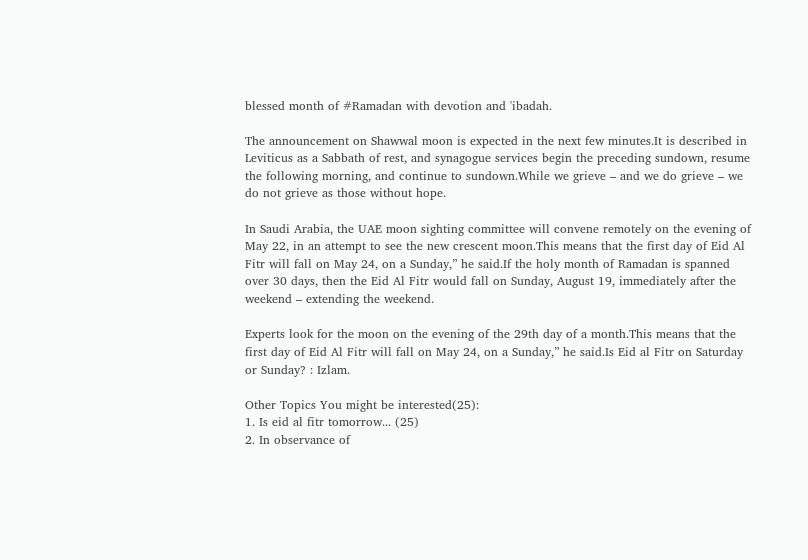blessed month of #Ramadan with devotion and 'ibadah.

The announcement on Shawwal moon is expected in the next few minutes.It is described in Leviticus as a Sabbath of rest, and synagogue services begin the preceding sundown, resume the following morning, and continue to sundown.While we grieve – and we do grieve – we do not grieve as those without hope.

In Saudi Arabia, the UAE moon sighting committee will convene remotely on the evening of May 22, in an attempt to see the new crescent moon.This means that the first day of Eid Al Fitr will fall on May 24, on a Sunday,” he said.If the holy month of Ramadan is spanned over 30 days, then the Eid Al Fitr would fall on Sunday, August 19, immediately after the weekend – extending the weekend.

Experts look for the moon on the evening of the 29th day of a month.This means that the first day of Eid Al Fitr will fall on May 24, on a Sunday,” he said.Is Eid al Fitr on Saturday or Sunday? : Izlam.

Other Topics You might be interested(25):
1. Is eid al fitr tomorrow... (25)
2. In observance of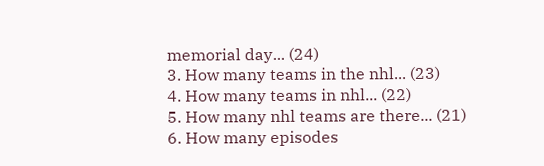memorial day... (24)
3. How many teams in the nhl... (23)
4. How many teams in nhl... (22)
5. How many nhl teams are there... (21)
6. How many episodes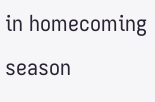in homecoming season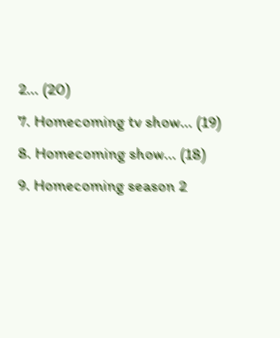2... (20)
7. Homecoming tv show... (19)
8. Homecoming show... (18)
9. Homecoming season 2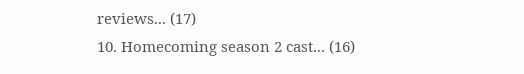reviews... (17)
10. Homecoming season 2 cast... (16)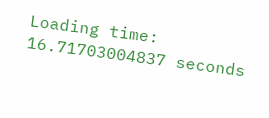Loading time: 16.71703004837 seconds